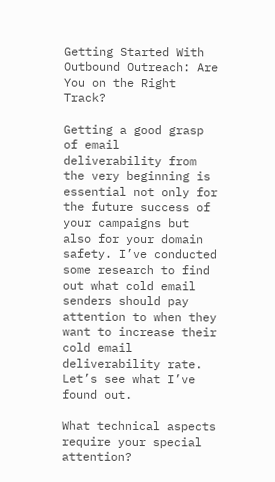Getting Started With Outbound Outreach: Are You on the Right Track?

Getting a good grasp of email deliverability from the very beginning is essential not only for the future success of your campaigns but also for your domain safety. I’ve conducted some research to find out what cold email senders should pay attention to when they want to increase their cold email deliverability rate. Let’s see what I’ve found out.

What technical aspects require your special attention?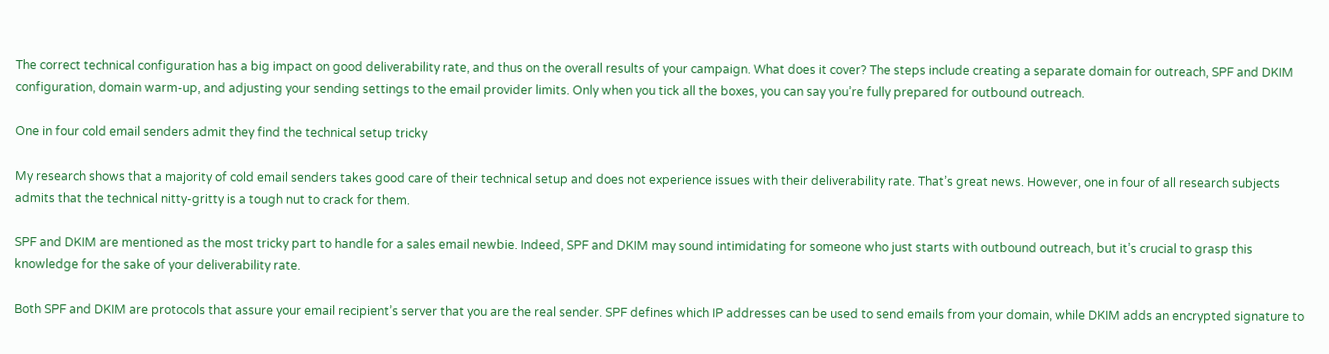The correct technical configuration has a big impact on good deliverability rate, and thus on the overall results of your campaign. What does it cover? The steps include creating a separate domain for outreach, SPF and DKIM configuration, domain warm-up, and adjusting your sending settings to the email provider limits. Only when you tick all the boxes, you can say you’re fully prepared for outbound outreach.

One in four cold email senders admit they find the technical setup tricky

My research shows that a majority of cold email senders takes good care of their technical setup and does not experience issues with their deliverability rate. That’s great news. However, one in four of all research subjects admits that the technical nitty-gritty is a tough nut to crack for them.

SPF and DKIM are mentioned as the most tricky part to handle for a sales email newbie. Indeed, SPF and DKIM may sound intimidating for someone who just starts with outbound outreach, but it’s crucial to grasp this knowledge for the sake of your deliverability rate.

Both SPF and DKIM are protocols that assure your email recipient’s server that you are the real sender. SPF defines which IP addresses can be used to send emails from your domain, while DKIM adds an encrypted signature to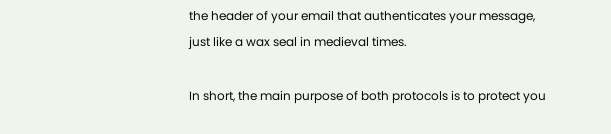the header of your email that authenticates your message, just like a wax seal in medieval times.

In short, the main purpose of both protocols is to protect you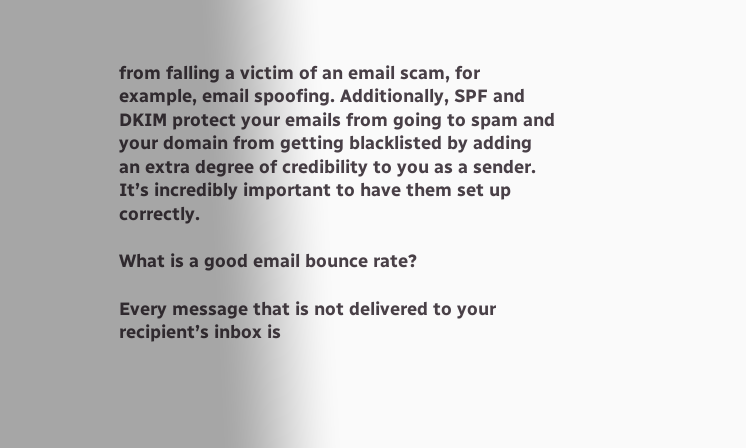from falling a victim of an email scam, for example, email spoofing. Additionally, SPF and DKIM protect your emails from going to spam and your domain from getting blacklisted by adding an extra degree of credibility to you as a sender. It’s incredibly important to have them set up correctly.

What is a good email bounce rate?

Every message that is not delivered to your recipient’s inbox is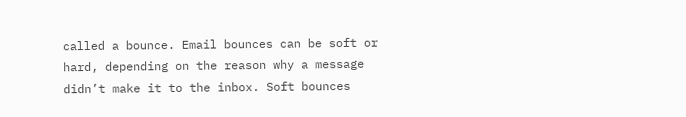called a bounce. Email bounces can be soft or hard, depending on the reason why a message didn’t make it to the inbox. Soft bounces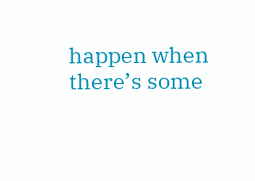happen when there’s some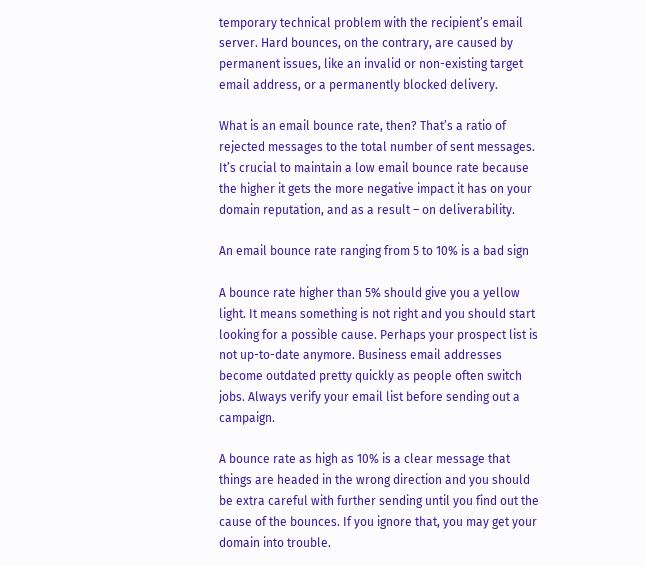temporary technical problem with the recipient’s email server. Hard bounces, on the contrary, are caused by permanent issues, like an invalid or non-existing target email address, or a permanently blocked delivery.

What is an email bounce rate, then? That’s a ratio of rejected messages to the total number of sent messages. It’s crucial to maintain a low email bounce rate because the higher it gets the more negative impact it has on your domain reputation, and as a result – on deliverability.

An email bounce rate ranging from 5 to 10% is a bad sign

A bounce rate higher than 5% should give you a yellow light. It means something is not right and you should start looking for a possible cause. Perhaps your prospect list is not up-to-date anymore. Business email addresses become outdated pretty quickly as people often switch jobs. Always verify your email list before sending out a campaign.

A bounce rate as high as 10% is a clear message that things are headed in the wrong direction and you should be extra careful with further sending until you find out the cause of the bounces. If you ignore that, you may get your domain into trouble.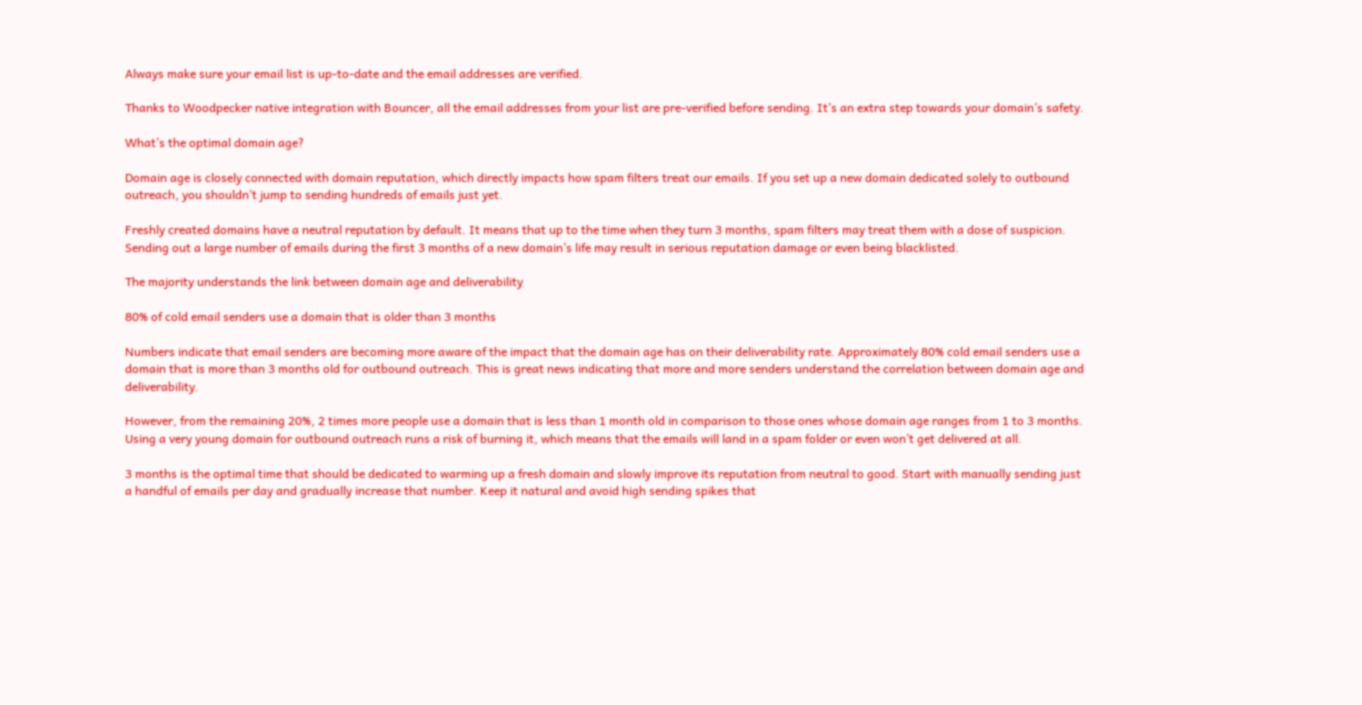Always make sure your email list is up-to-date and the email addresses are verified.

Thanks to Woodpecker native integration with Bouncer, all the email addresses from your list are pre-verified before sending. It’s an extra step towards your domain’s safety.

What’s the optimal domain age?

Domain age is closely connected with domain reputation, which directly impacts how spam filters treat our emails. If you set up a new domain dedicated solely to outbound outreach, you shouldn’t jump to sending hundreds of emails just yet.

Freshly created domains have a neutral reputation by default. It means that up to the time when they turn 3 months, spam filters may treat them with a dose of suspicion. Sending out a large number of emails during the first 3 months of a new domain’s life may result in serious reputation damage or even being blacklisted.

The majority understands the link between domain age and deliverability

80% of cold email senders use a domain that is older than 3 months

Numbers indicate that email senders are becoming more aware of the impact that the domain age has on their deliverability rate. Approximately 80% cold email senders use a domain that is more than 3 months old for outbound outreach. This is great news indicating that more and more senders understand the correlation between domain age and deliverability.

However, from the remaining 20%, 2 times more people use a domain that is less than 1 month old in comparison to those ones whose domain age ranges from 1 to 3 months. Using a very young domain for outbound outreach runs a risk of burning it, which means that the emails will land in a spam folder or even won’t get delivered at all.

3 months is the optimal time that should be dedicated to warming up a fresh domain and slowly improve its reputation from neutral to good. Start with manually sending just a handful of emails per day and gradually increase that number. Keep it natural and avoid high sending spikes that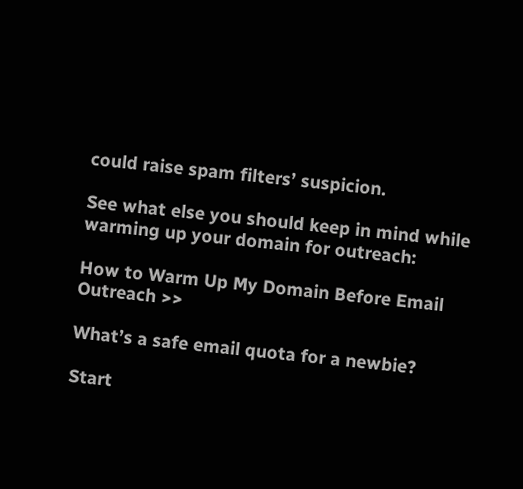could raise spam filters’ suspicion.

See what else you should keep in mind while warming up your domain for outreach:

How to Warm Up My Domain Before Email Outreach >>

What’s a safe email quota for a newbie?

Start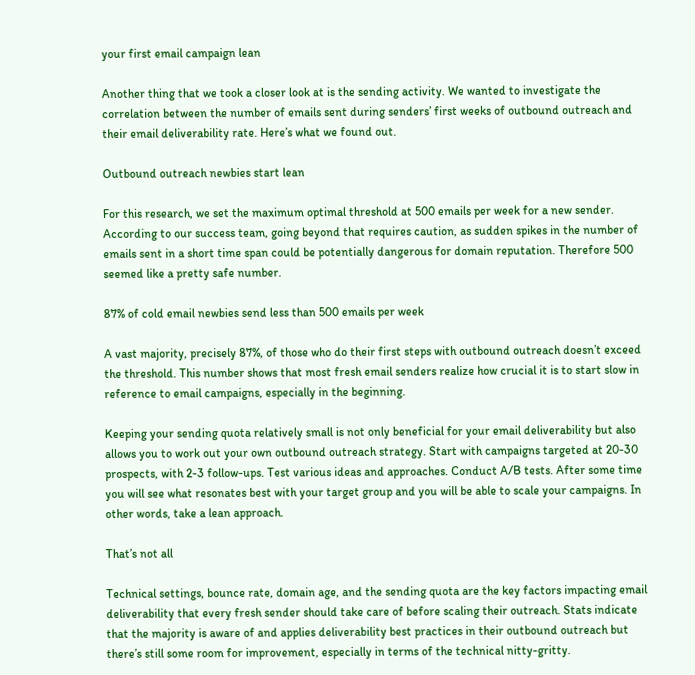your first email campaign lean

Another thing that we took a closer look at is the sending activity. We wanted to investigate the correlation between the number of emails sent during senders’ first weeks of outbound outreach and their email deliverability rate. Here’s what we found out.

Outbound outreach newbies start lean

For this research, we set the maximum optimal threshold at 500 emails per week for a new sender. According to our success team, going beyond that requires caution, as sudden spikes in the number of emails sent in a short time span could be potentially dangerous for domain reputation. Therefore 500 seemed like a pretty safe number.

87% of cold email newbies send less than 500 emails per week

A vast majority, precisely 87%, of those who do their first steps with outbound outreach doesn’t exceed the threshold. This number shows that most fresh email senders realize how crucial it is to start slow in reference to email campaigns, especially in the beginning.

Keeping your sending quota relatively small is not only beneficial for your email deliverability but also allows you to work out your own outbound outreach strategy. Start with campaigns targeted at 20-30 prospects, with 2-3 follow-ups. Test various ideas and approaches. Conduct A/B tests. After some time you will see what resonates best with your target group and you will be able to scale your campaigns. In other words, take a lean approach.

That’s not all

Technical settings, bounce rate, domain age, and the sending quota are the key factors impacting email deliverability that every fresh sender should take care of before scaling their outreach. Stats indicate that the majority is aware of and applies deliverability best practices in their outbound outreach but there’s still some room for improvement, especially in terms of the technical nitty-gritty.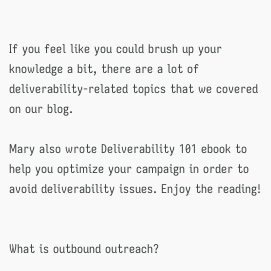If you feel like you could brush up your knowledge a bit, there are a lot of deliverability-related topics that we covered on our blog.

Mary also wrote Deliverability 101 ebook to help you optimize your campaign in order to avoid deliverability issues. Enjoy the reading!


What is outbound outreach?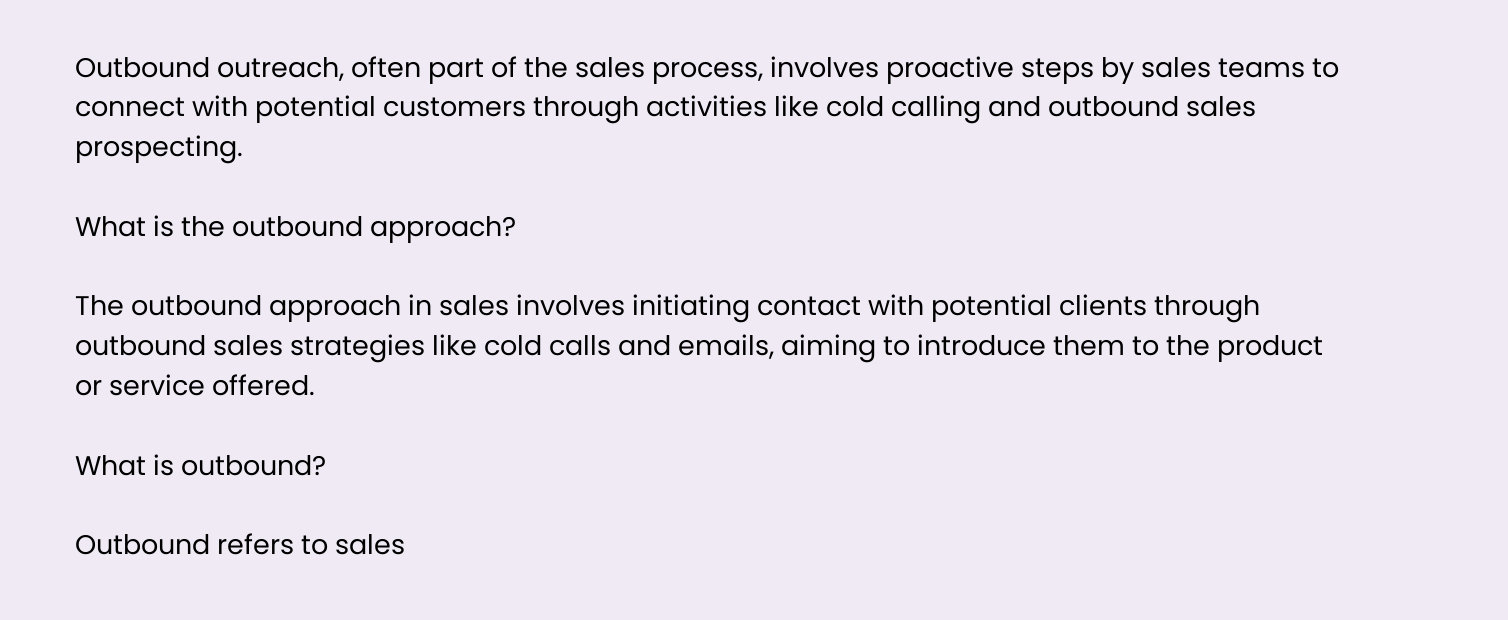Outbound outreach, often part of the sales process, involves proactive steps by sales teams to connect with potential customers through activities like cold calling and outbound sales prospecting.

What is the outbound approach?

The outbound approach in sales involves initiating contact with potential clients through outbound sales strategies like cold calls and emails, aiming to introduce them to the product or service offered.

What is outbound?

Outbound refers to sales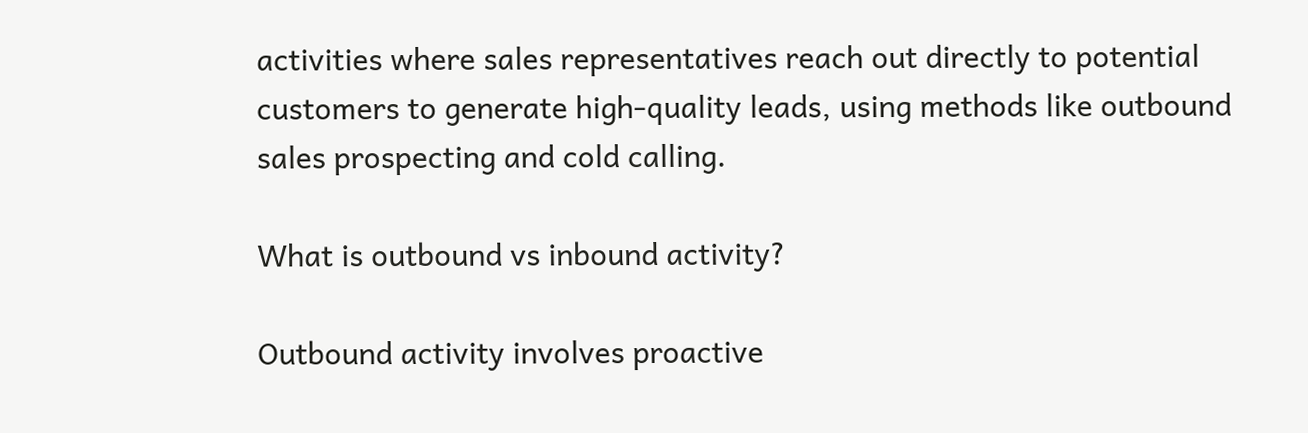activities where sales representatives reach out directly to potential customers to generate high-quality leads, using methods like outbound sales prospecting and cold calling.

What is outbound vs inbound activity?

Outbound activity involves proactive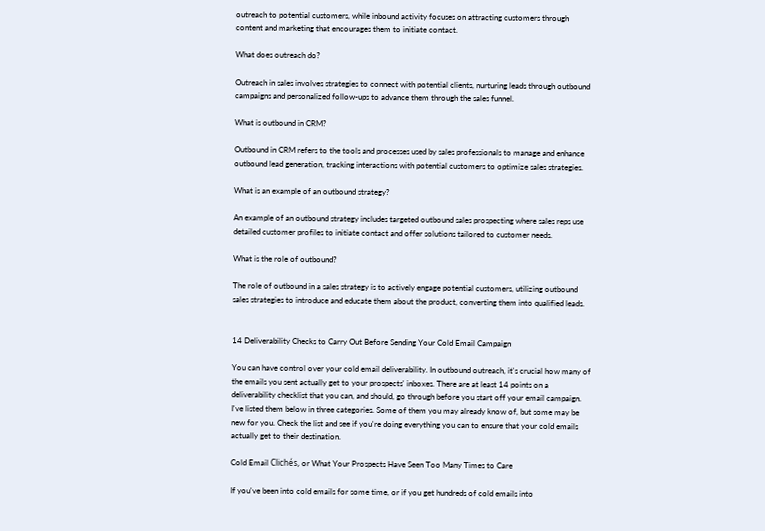outreach to potential customers, while inbound activity focuses on attracting customers through content and marketing that encourages them to initiate contact.

What does outreach do?

Outreach in sales involves strategies to connect with potential clients, nurturing leads through outbound campaigns and personalized follow-ups to advance them through the sales funnel.

What is outbound in CRM?

Outbound in CRM refers to the tools and processes used by sales professionals to manage and enhance outbound lead generation, tracking interactions with potential customers to optimize sales strategies.

What is an example of an outbound strategy?

An example of an outbound strategy includes targeted outbound sales prospecting where sales reps use detailed customer profiles to initiate contact and offer solutions tailored to customer needs.

What is the role of outbound?

The role of outbound in a sales strategy is to actively engage potential customers, utilizing outbound sales strategies to introduce and educate them about the product, converting them into qualified leads.


14 Deliverability Checks to Carry Out Before Sending Your Cold Email Campaign

You can have control over your cold email deliverability. In outbound outreach, it's crucial how many of the emails you sent actually get to your prospects' inboxes. There are at least 14 points on a deliverability checklist that you can, and should, go through before you start off your email campaign. I've listed them below in three categories. Some of them you may already know of, but some may be new for you. Check the list and see if you're doing everything you can to ensure that your cold emails actually get to their destination.

Cold Email Clichés, or What Your Prospects Have Seen Too Many Times to Care

If you've been into cold emails for some time, or if you get hundreds of cold emails into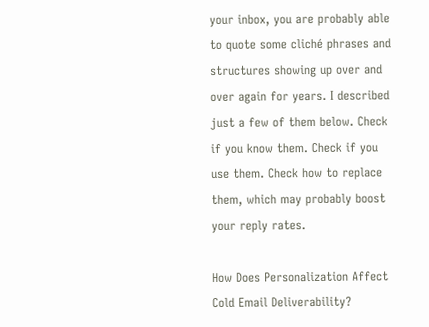your inbox, you are probably able to quote some cliché phrases and structures showing up over and over again for years. I described just a few of them below. Check if you know them. Check if you use them. Check how to replace them, which may probably boost your reply rates.

How Does Personalization Affect Cold Email Deliverability?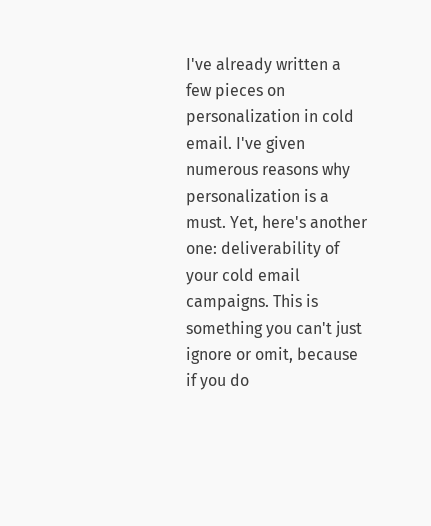I've already written a few pieces on personalization in cold email. I've given numerous reasons why personalization is a must. Yet, here's another one: deliverability of your cold email campaigns. This is something you can't just ignore or omit, because if you do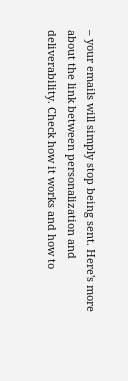– your emails will simply stop being sent. Here's more about the link between personalization and deliverability. Check how it works and how to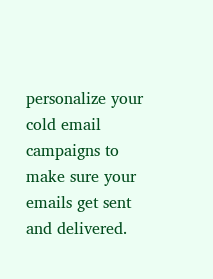personalize your cold email campaigns to make sure your emails get sent and delivered.